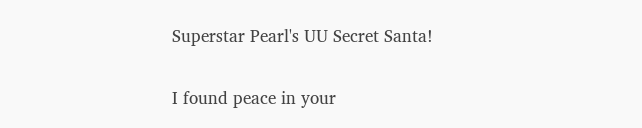Superstar Pearl's UU Secret Santa!


I found peace in your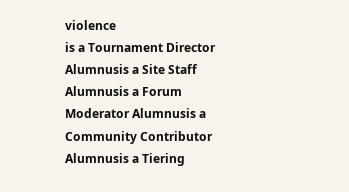violence
is a Tournament Director Alumnusis a Site Staff Alumnusis a Forum Moderator Alumnusis a Community Contributor Alumnusis a Tiering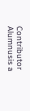Contributor Alumnusis a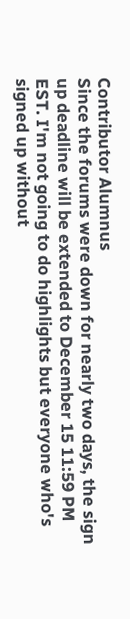Contributor Alumnus
Since the forums were down for nearly two days, the sign up deadline will be extended to December 15 11:59 PM EST. I'm not going to do highlights but everyone who's signed up without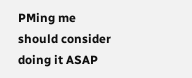PMing me should consider doing it ASAP